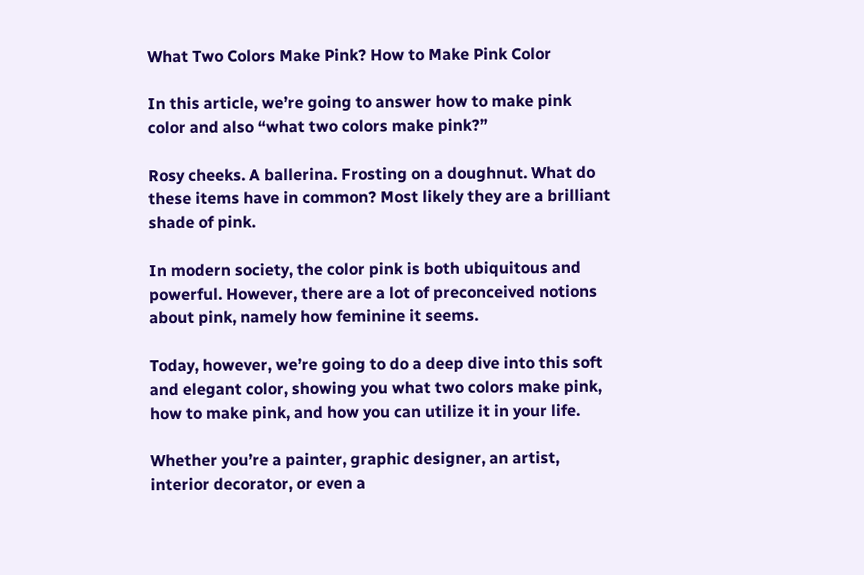What Two Colors Make Pink? How to Make Pink Color

In this article, we’re going to answer how to make pink color and also “what two colors make pink?”

Rosy cheeks. A ballerina. Frosting on a doughnut. What do these items have in common? Most likely they are a brilliant shade of pink.

In modern society, the color pink is both ubiquitous and powerful. However, there are a lot of preconceived notions about pink, namely how feminine it seems.

Today, however, we’re going to do a deep dive into this soft and elegant color, showing you what two colors make pink, how to make pink, and how you can utilize it in your life.

Whether you’re a painter, graphic designer, an artist, interior decorator, or even a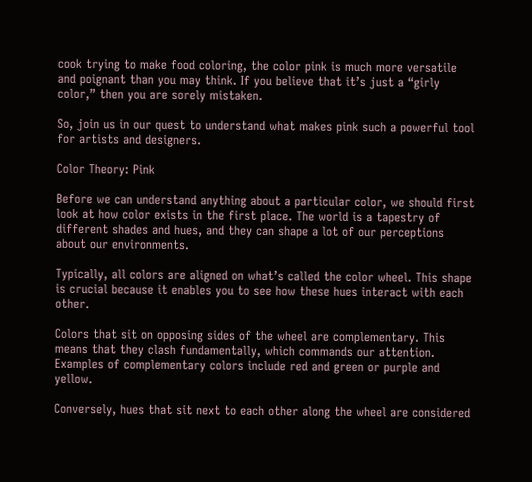cook trying to make food coloring, the color pink is much more versatile and poignant than you may think. If you believe that it’s just a “girly color,” then you are sorely mistaken.

So, join us in our quest to understand what makes pink such a powerful tool for artists and designers.

Color Theory: Pink

Before we can understand anything about a particular color, we should first look at how color exists in the first place. The world is a tapestry of different shades and hues, and they can shape a lot of our perceptions about our environments.

Typically, all colors are aligned on what’s called the color wheel. This shape is crucial because it enables you to see how these hues interact with each other.

Colors that sit on opposing sides of the wheel are complementary. This means that they clash fundamentally, which commands our attention. Examples of complementary colors include red and green or purple and yellow.

Conversely, hues that sit next to each other along the wheel are considered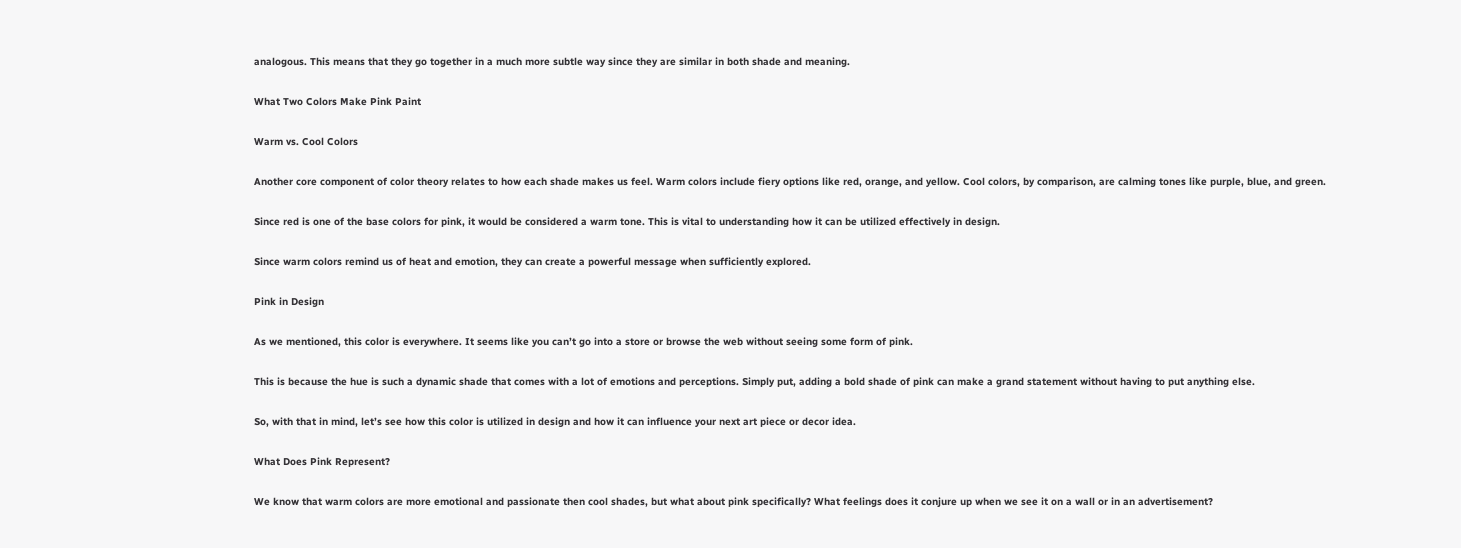analogous. This means that they go together in a much more subtle way since they are similar in both shade and meaning.

What Two Colors Make Pink Paint

Warm vs. Cool Colors

Another core component of color theory relates to how each shade makes us feel. Warm colors include fiery options like red, orange, and yellow. Cool colors, by comparison, are calming tones like purple, blue, and green.

Since red is one of the base colors for pink, it would be considered a warm tone. This is vital to understanding how it can be utilized effectively in design.

Since warm colors remind us of heat and emotion, they can create a powerful message when sufficiently explored.

Pink in Design

As we mentioned, this color is everywhere. It seems like you can’t go into a store or browse the web without seeing some form of pink.

This is because the hue is such a dynamic shade that comes with a lot of emotions and perceptions. Simply put, adding a bold shade of pink can make a grand statement without having to put anything else.

So, with that in mind, let’s see how this color is utilized in design and how it can influence your next art piece or decor idea.

What Does Pink Represent?

We know that warm colors are more emotional and passionate then cool shades, but what about pink specifically? What feelings does it conjure up when we see it on a wall or in an advertisement?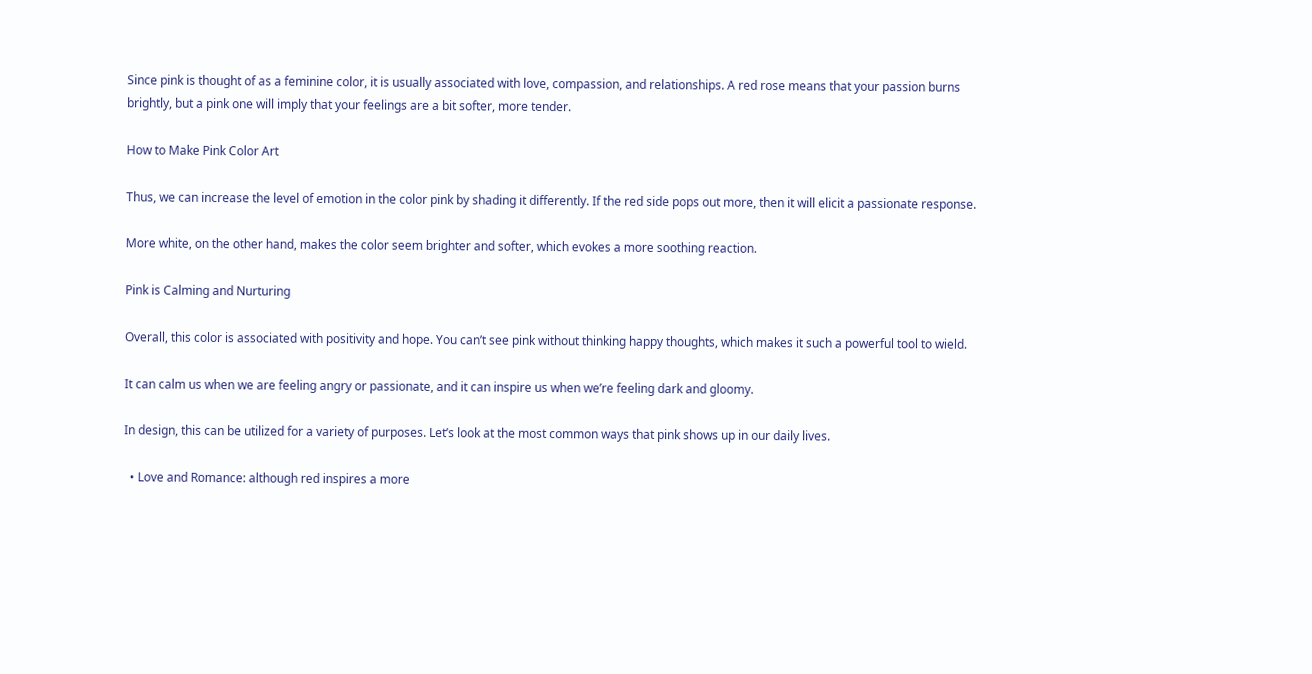Since pink is thought of as a feminine color, it is usually associated with love, compassion, and relationships. A red rose means that your passion burns brightly, but a pink one will imply that your feelings are a bit softer, more tender.

How to Make Pink Color Art

Thus, we can increase the level of emotion in the color pink by shading it differently. If the red side pops out more, then it will elicit a passionate response.

More white, on the other hand, makes the color seem brighter and softer, which evokes a more soothing reaction.

Pink is Calming and Nurturing

Overall, this color is associated with positivity and hope. You can’t see pink without thinking happy thoughts, which makes it such a powerful tool to wield.

It can calm us when we are feeling angry or passionate, and it can inspire us when we’re feeling dark and gloomy.

In design, this can be utilized for a variety of purposes. Let’s look at the most common ways that pink shows up in our daily lives.

  • Love and Romance: although red inspires a more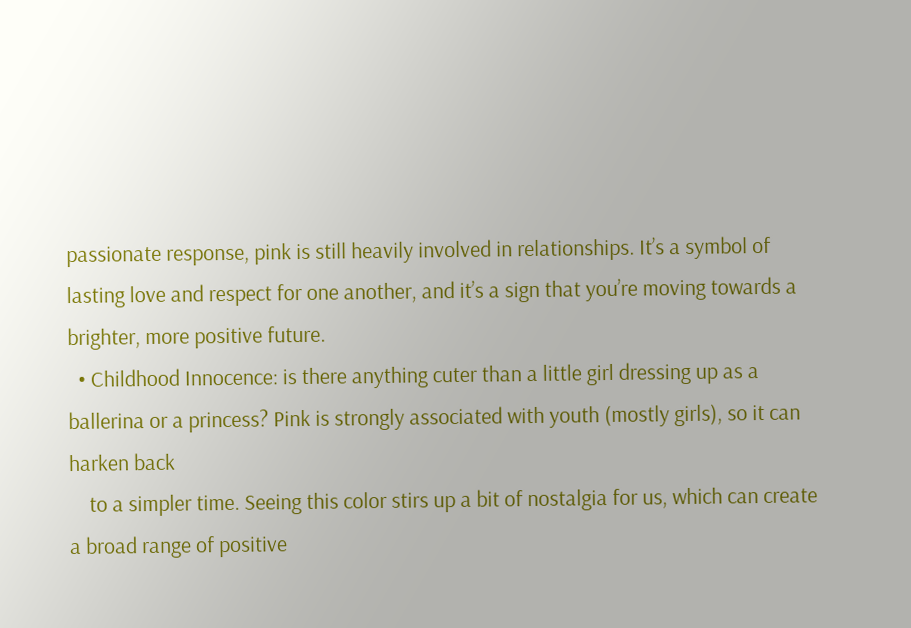passionate response, pink is still heavily involved in relationships. It’s a symbol of lasting love and respect for one another, and it’s a sign that you’re moving towards a brighter, more positive future.
  • Childhood Innocence: is there anything cuter than a little girl dressing up as a ballerina or a princess? Pink is strongly associated with youth (mostly girls), so it can harken back
    to a simpler time. Seeing this color stirs up a bit of nostalgia for us, which can create a broad range of positive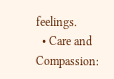feelings.
  • Care and Compassion: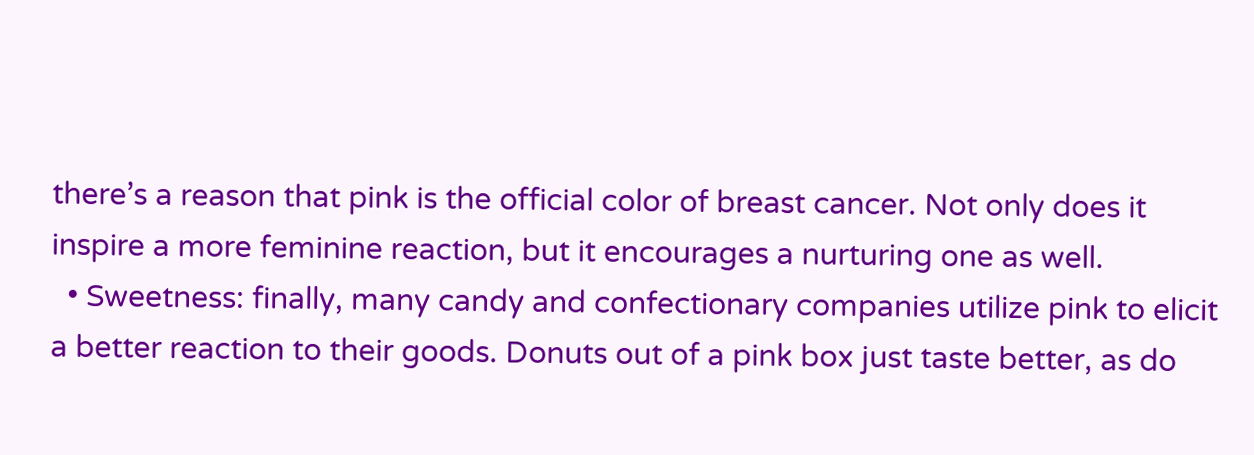there’s a reason that pink is the official color of breast cancer. Not only does it inspire a more feminine reaction, but it encourages a nurturing one as well.
  • Sweetness: finally, many candy and confectionary companies utilize pink to elicit a better reaction to their goods. Donuts out of a pink box just taste better, as do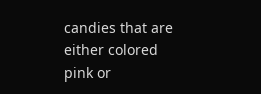candies that are either colored pink or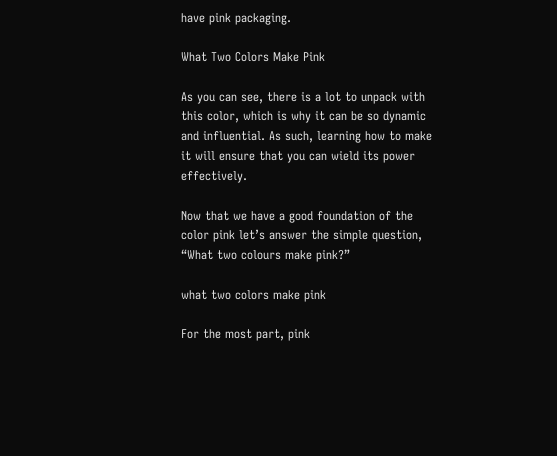have pink packaging.

What Two Colors Make Pink

As you can see, there is a lot to unpack with this color, which is why it can be so dynamic and influential. As such, learning how to make it will ensure that you can wield its power effectively.

Now that we have a good foundation of the color pink let’s answer the simple question, “What two colours make pink?”

what two colors make pink

For the most part, pink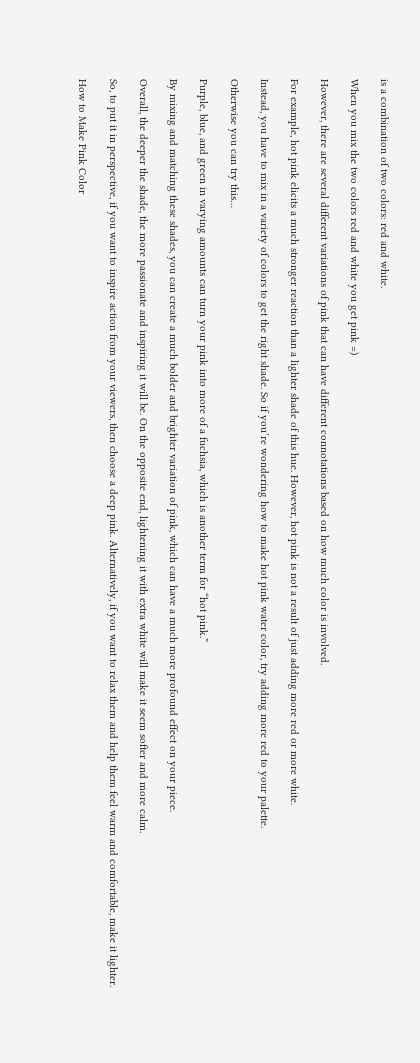is a combination of two colors: red and white.

When you mix the two colors red and white you get pink =)

However, there are several different variations of pink that can have different connotations based on how much color is involved.

For example, hot pink elicits a much stronger reaction than a lighter shade of this hue. However, hot pink is not a result of just adding more red or more white.

Instead, you have to mix in a variety of colors to get the right shade. So if you’re wondering how to make hot pink water color, try adding more red to your palette.

Otherwise you can try this…

Purple, blue, and green in varying amounts can turn your pink into more of a fuchsia, which is another term for “hot pink.”

By mixing and matching these shades, you can create a much bolder and brighter variation of pink, which can have a much more profound effect on your piece.

Overall, the deeper the shade, the more passionate and inspiring it will be. On the opposite end, lightening it with extra white will make it seem softer and more calm.

So, to put it in perspective, if you want to inspire action from your viewers, then choose a deep pink. Alternatively, if you want to relax them and help them feel warm and comfortable, make it lighter.

How to Make Pink Color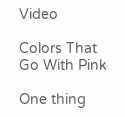Video

Colors That Go With Pink

One thing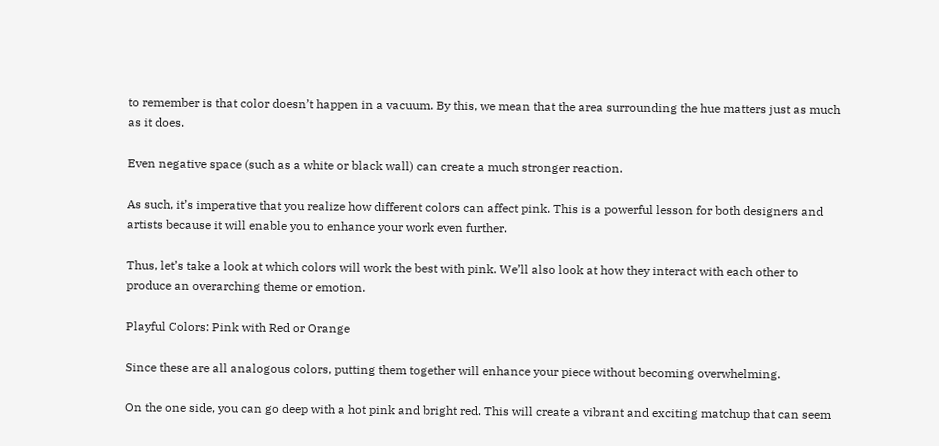to remember is that color doesn’t happen in a vacuum. By this, we mean that the area surrounding the hue matters just as much as it does.

Even negative space (such as a white or black wall) can create a much stronger reaction.

As such, it’s imperative that you realize how different colors can affect pink. This is a powerful lesson for both designers and artists because it will enable you to enhance your work even further.

Thus, let’s take a look at which colors will work the best with pink. We’ll also look at how they interact with each other to produce an overarching theme or emotion.

Playful Colors: Pink with Red or Orange

Since these are all analogous colors, putting them together will enhance your piece without becoming overwhelming.

On the one side, you can go deep with a hot pink and bright red. This will create a vibrant and exciting matchup that can seem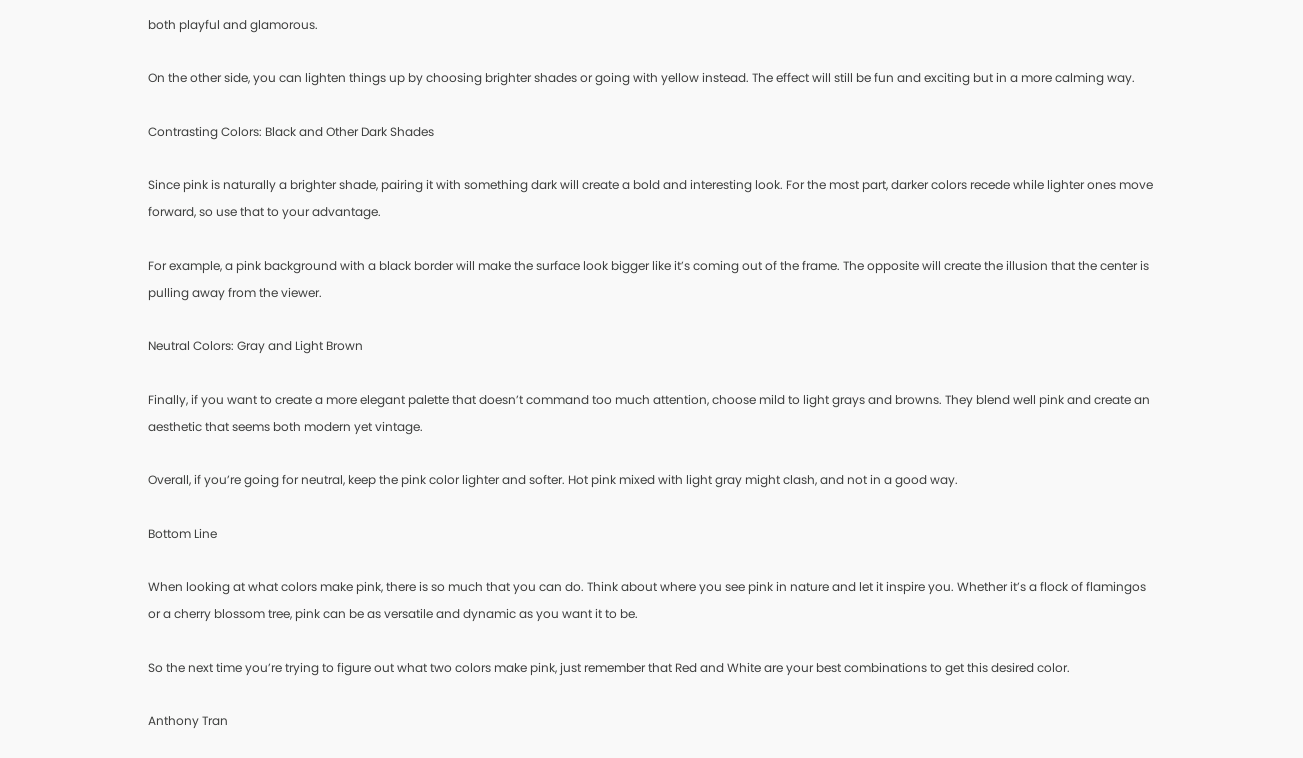both playful and glamorous.

On the other side, you can lighten things up by choosing brighter shades or going with yellow instead. The effect will still be fun and exciting but in a more calming way.

Contrasting Colors: Black and Other Dark Shades

Since pink is naturally a brighter shade, pairing it with something dark will create a bold and interesting look. For the most part, darker colors recede while lighter ones move forward, so use that to your advantage.

For example, a pink background with a black border will make the surface look bigger like it’s coming out of the frame. The opposite will create the illusion that the center is pulling away from the viewer.

Neutral Colors: Gray and Light Brown

Finally, if you want to create a more elegant palette that doesn’t command too much attention, choose mild to light grays and browns. They blend well pink and create an aesthetic that seems both modern yet vintage.

Overall, if you’re going for neutral, keep the pink color lighter and softer. Hot pink mixed with light gray might clash, and not in a good way.

Bottom Line

When looking at what colors make pink, there is so much that you can do. Think about where you see pink in nature and let it inspire you. Whether it’s a flock of flamingos or a cherry blossom tree, pink can be as versatile and dynamic as you want it to be.

So the next time you’re trying to figure out what two colors make pink, just remember that Red and White are your best combinations to get this desired color.

Anthony Tran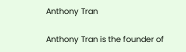Anthony Tran

Anthony Tran is the founder of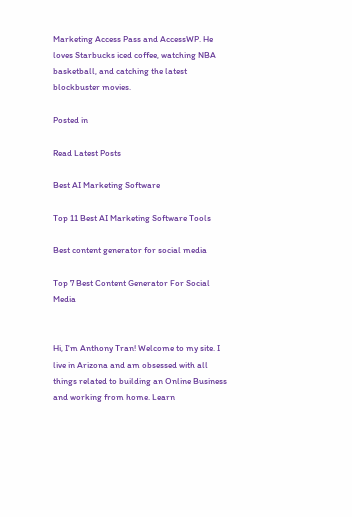Marketing Access Pass and AccessWP. He loves Starbucks iced coffee, watching NBA basketball, and catching the latest blockbuster movies.

Posted in

Read Latest Posts

Best AI Marketing Software

Top 11 Best AI Marketing Software Tools

Best content generator for social media

Top 7 Best Content Generator For Social Media


Hi, I'm Anthony Tran! Welcome to my site. I live in Arizona and am obsessed with all things related to building an Online Business and working from home. Learn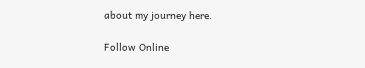about my journey here.

Follow Online